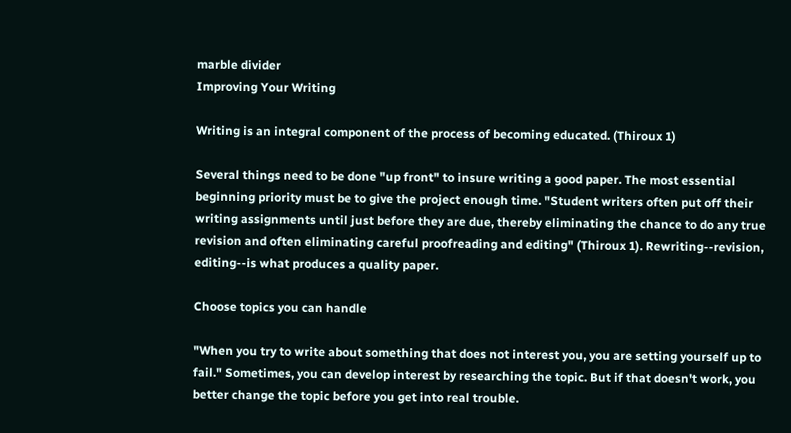marble divider
Improving Your Writing

Writing is an integral component of the process of becoming educated. (Thiroux 1)

Several things need to be done "up front" to insure writing a good paper. The most essential beginning priority must be to give the project enough time. "Student writers often put off their writing assignments until just before they are due, thereby eliminating the chance to do any true revision and often eliminating careful proofreading and editing" (Thiroux 1). Rewriting--revision, editing--is what produces a quality paper.

Choose topics you can handle

"When you try to write about something that does not interest you, you are setting yourself up to fail." Sometimes, you can develop interest by researching the topic. But if that doesn't work, you better change the topic before you get into real trouble.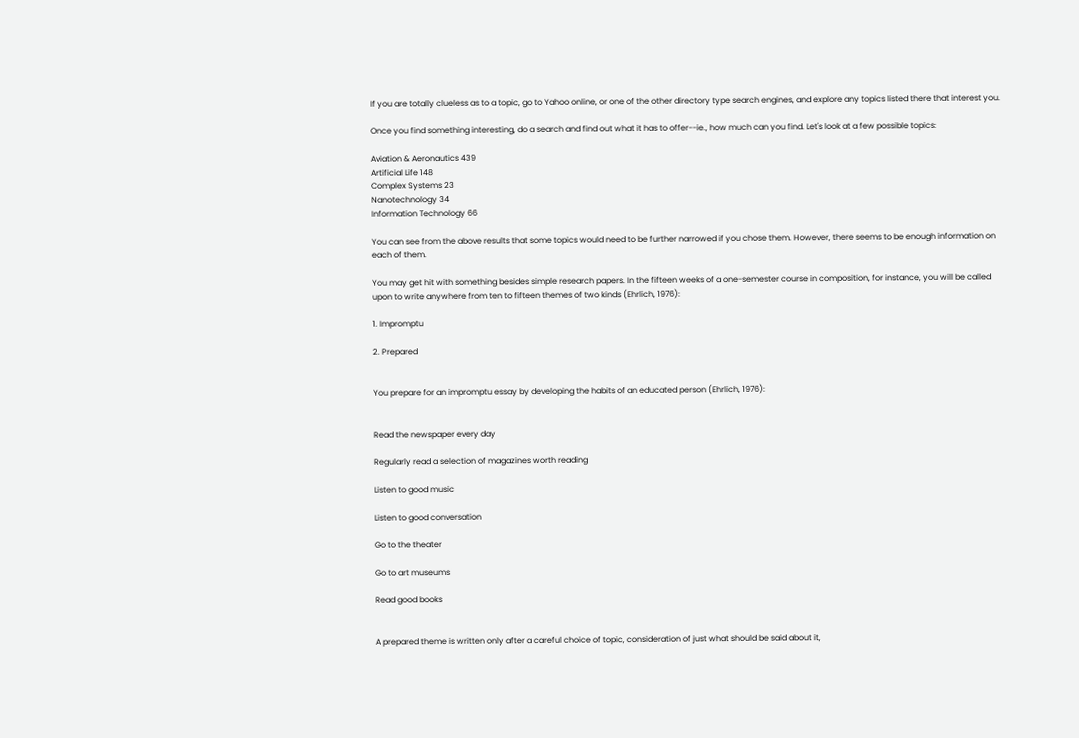If you are totally clueless as to a topic, go to Yahoo online, or one of the other directory type search engines, and explore any topics listed there that interest you.

Once you find something interesting, do a search and find out what it has to offer--ie., how much can you find. Let's look at a few possible topics:

Aviation & Aeronautics 439
Artificial Life 148
Complex Systems 23
Nanotechnology 34
Information Technology 66

You can see from the above results that some topics would need to be further narrowed if you chose them. However, there seems to be enough information on each of them.

You may get hit with something besides simple research papers. In the fifteen weeks of a one-semester course in composition, for instance, you will be called upon to write anywhere from ten to fifteen themes of two kinds (Ehrlich, 1976):

1. Impromptu

2. Prepared


You prepare for an impromptu essay by developing the habits of an educated person (Ehrlich, 1976):


Read the newspaper every day

Regularly read a selection of magazines worth reading

Listen to good music

Listen to good conversation

Go to the theater

Go to art museums

Read good books


A prepared theme is written only after a careful choice of topic, consideration of just what should be said about it,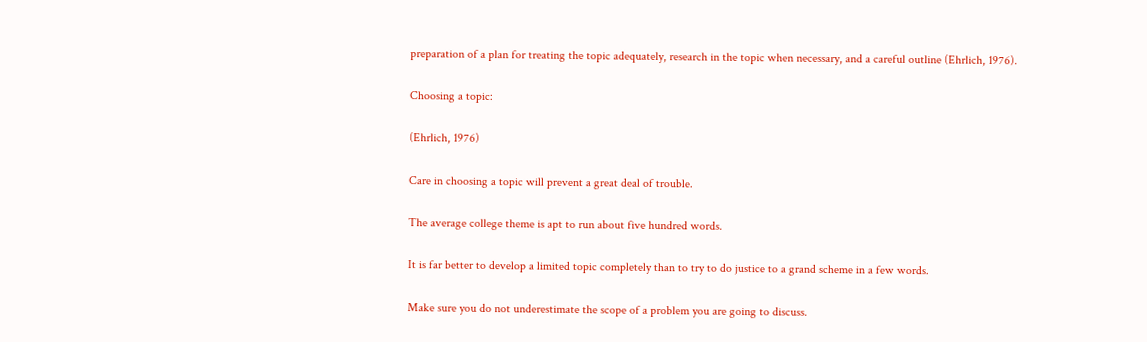preparation of a plan for treating the topic adequately, research in the topic when necessary, and a careful outline (Ehrlich, 1976).

Choosing a topic:

(Ehrlich, 1976)

Care in choosing a topic will prevent a great deal of trouble.

The average college theme is apt to run about five hundred words.

It is far better to develop a limited topic completely than to try to do justice to a grand scheme in a few words.

Make sure you do not underestimate the scope of a problem you are going to discuss.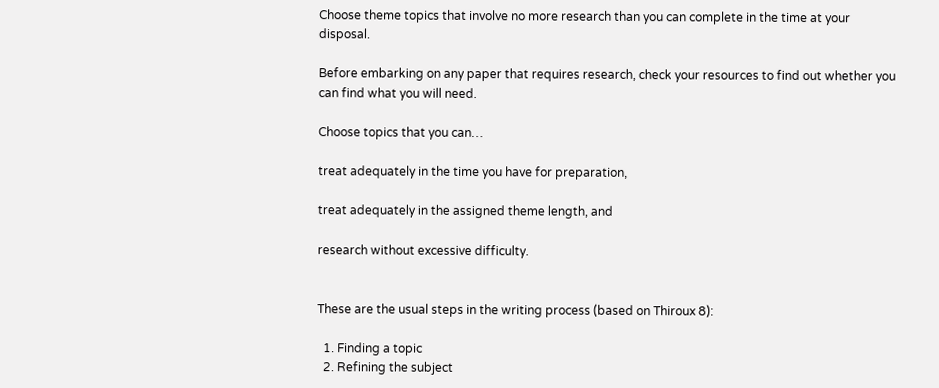Choose theme topics that involve no more research than you can complete in the time at your disposal.

Before embarking on any paper that requires research, check your resources to find out whether you can find what you will need.

Choose topics that you can…

treat adequately in the time you have for preparation,

treat adequately in the assigned theme length, and

research without excessive difficulty.


These are the usual steps in the writing process (based on Thiroux 8):

  1. Finding a topic
  2. Refining the subject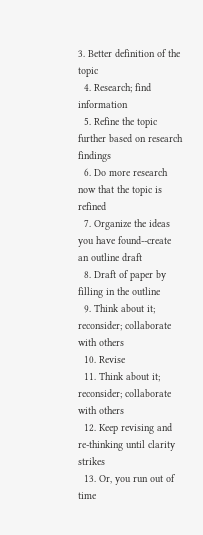3. Better definition of the topic
  4. Research; find information
  5. Refine the topic further based on research findings
  6. Do more research now that the topic is refined
  7. Organize the ideas you have found--create an outline draft
  8. Draft of paper by filling in the outline
  9. Think about it; reconsider; collaborate with others
  10. Revise
  11. Think about it; reconsider; collaborate with others
  12. Keep revising and re-thinking until clarity strikes
  13. Or, you run out of time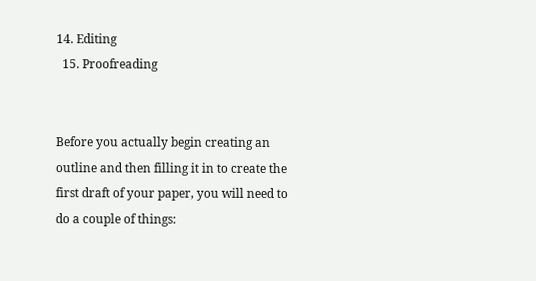14. Editing
  15. Proofreading


Before you actually begin creating an outline and then filling it in to create the first draft of your paper, you will need to do a couple of things: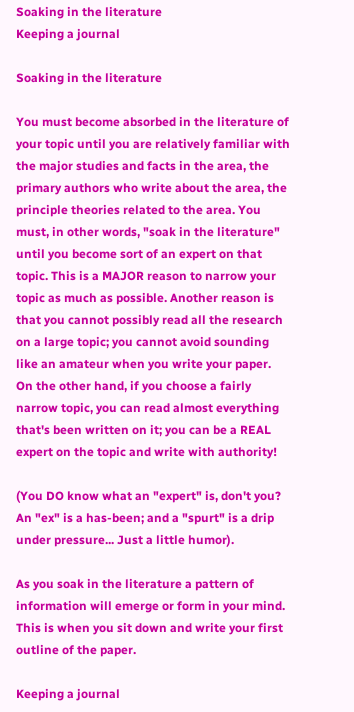Soaking in the literature
Keeping a journal

Soaking in the literature

You must become absorbed in the literature of your topic until you are relatively familiar with the major studies and facts in the area, the primary authors who write about the area, the principle theories related to the area. You must, in other words, "soak in the literature" until you become sort of an expert on that topic. This is a MAJOR reason to narrow your topic as much as possible. Another reason is that you cannot possibly read all the research on a large topic; you cannot avoid sounding like an amateur when you write your paper. On the other hand, if you choose a fairly narrow topic, you can read almost everything that's been written on it; you can be a REAL expert on the topic and write with authority!

(You DO know what an "expert" is, don't you? An "ex" is a has-been; and a "spurt" is a drip under pressure... Just a little humor).

As you soak in the literature a pattern of information will emerge or form in your mind. This is when you sit down and write your first outline of the paper.

Keeping a journal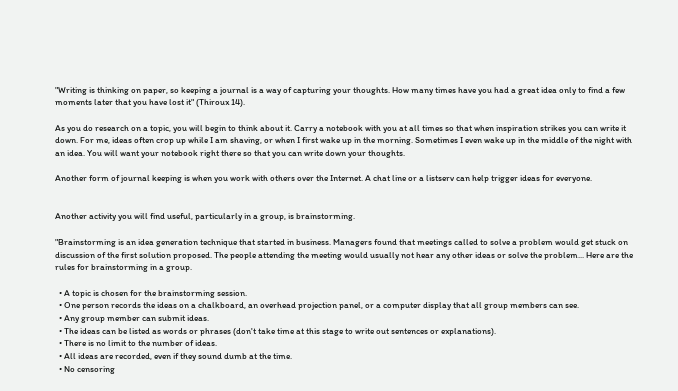"Writing is thinking on paper, so keeping a journal is a way of capturing your thoughts. How many times have you had a great idea only to find a few moments later that you have lost it" (Thiroux 14).

As you do research on a topic, you will begin to think about it. Carry a notebook with you at all times so that when inspiration strikes you can write it down. For me, ideas often crop up while I am shaving, or when I first wake up in the morning. Sometimes I even wake up in the middle of the night with an idea. You will want your notebook right there so that you can write down your thoughts.

Another form of journal keeping is when you work with others over the Internet. A chat line or a listserv can help trigger ideas for everyone.


Another activity you will find useful, particularly in a group, is brainstorming.

"Brainstorming is an idea generation technique that started in business. Managers found that meetings called to solve a problem would get stuck on discussion of the first solution proposed. The people attending the meeting would usually not hear any other ideas or solve the problem... Here are the rules for brainstorming in a group.

  • A topic is chosen for the brainstorming session.
  • One person records the ideas on a chalkboard, an overhead projection panel, or a computer display that all group members can see.
  • Any group member can submit ideas.
  • The ideas can be listed as words or phrases (don't take time at this stage to write out sentences or explanations).
  • There is no limit to the number of ideas.
  • All ideas are recorded, even if they sound dumb at the time.
  • No censoring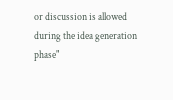or discussion is allowed during the idea generation phase"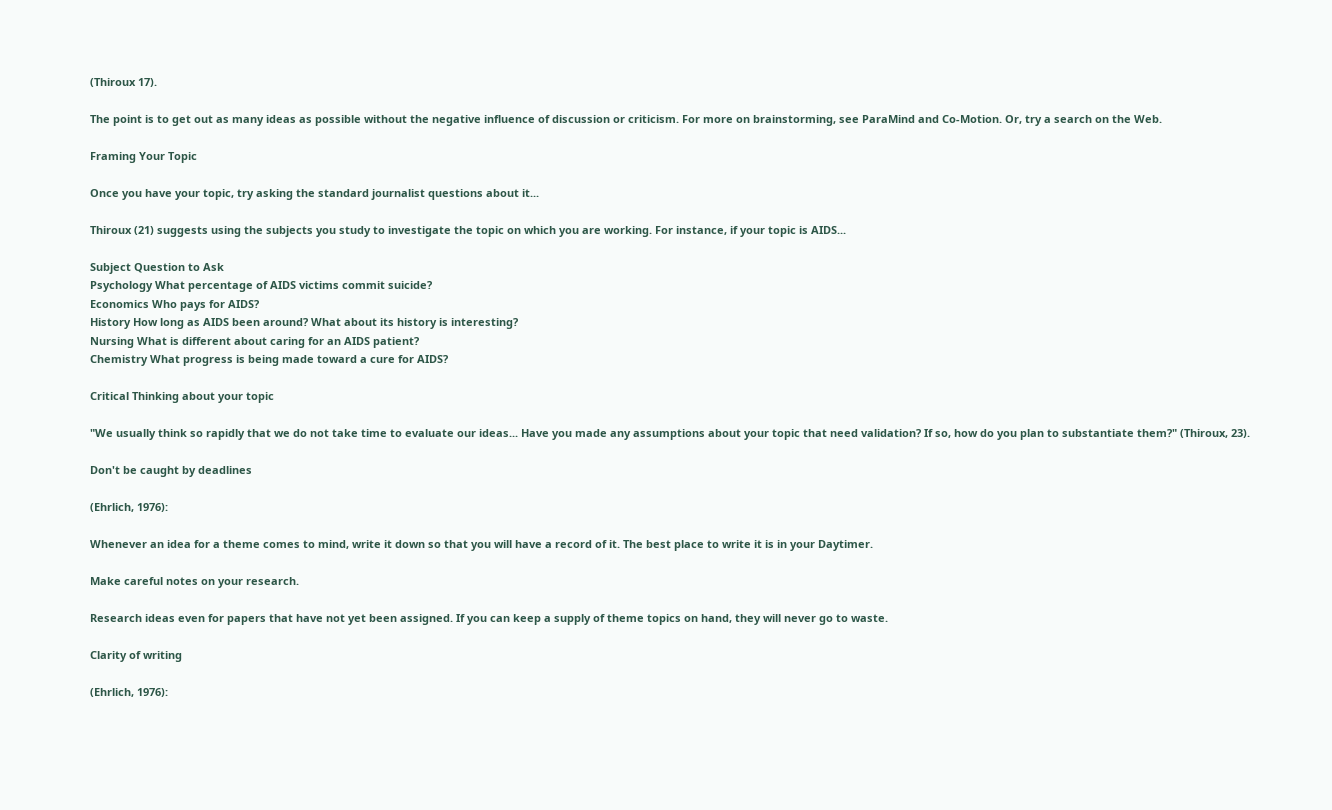(Thiroux 17).

The point is to get out as many ideas as possible without the negative influence of discussion or criticism. For more on brainstorming, see ParaMind and Co-Motion. Or, try a search on the Web.

Framing Your Topic

Once you have your topic, try asking the standard journalist questions about it...

Thiroux (21) suggests using the subjects you study to investigate the topic on which you are working. For instance, if your topic is AIDS...

Subject Question to Ask
Psychology What percentage of AIDS victims commit suicide?
Economics Who pays for AIDS?
History How long as AIDS been around? What about its history is interesting?
Nursing What is different about caring for an AIDS patient?
Chemistry What progress is being made toward a cure for AIDS?

Critical Thinking about your topic

"We usually think so rapidly that we do not take time to evaluate our ideas... Have you made any assumptions about your topic that need validation? If so, how do you plan to substantiate them?" (Thiroux, 23).

Don't be caught by deadlines

(Ehrlich, 1976):

Whenever an idea for a theme comes to mind, write it down so that you will have a record of it. The best place to write it is in your Daytimer.

Make careful notes on your research.

Research ideas even for papers that have not yet been assigned. If you can keep a supply of theme topics on hand, they will never go to waste.

Clarity of writing

(Ehrlich, 1976):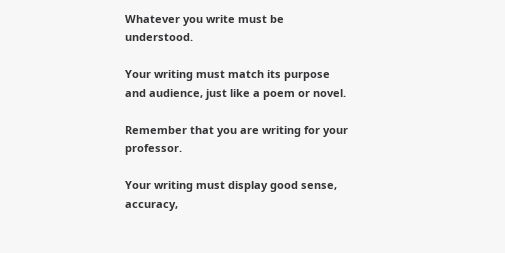Whatever you write must be understood.

Your writing must match its purpose and audience, just like a poem or novel.

Remember that you are writing for your professor.

Your writing must display good sense, accuracy,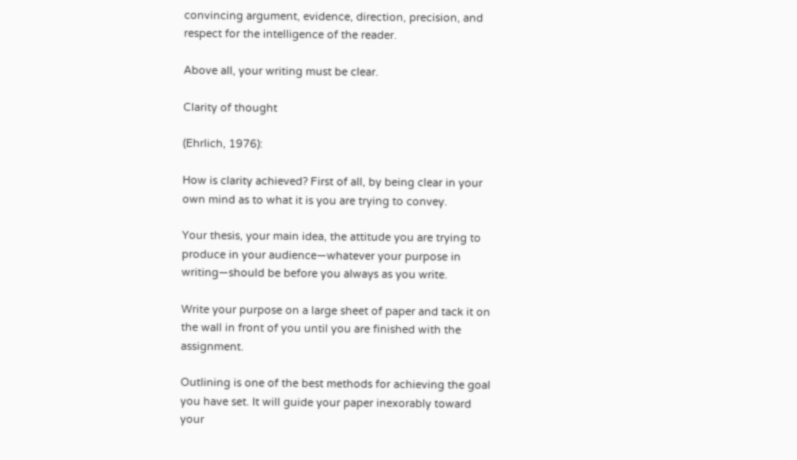convincing argument, evidence, direction, precision, and respect for the intelligence of the reader.

Above all, your writing must be clear.

Clarity of thought

(Ehrlich, 1976):

How is clarity achieved? First of all, by being clear in your own mind as to what it is you are trying to convey.

Your thesis, your main idea, the attitude you are trying to produce in your audience—whatever your purpose in writing—should be before you always as you write.

Write your purpose on a large sheet of paper and tack it on the wall in front of you until you are finished with the assignment.

Outlining is one of the best methods for achieving the goal you have set. It will guide your paper inexorably toward your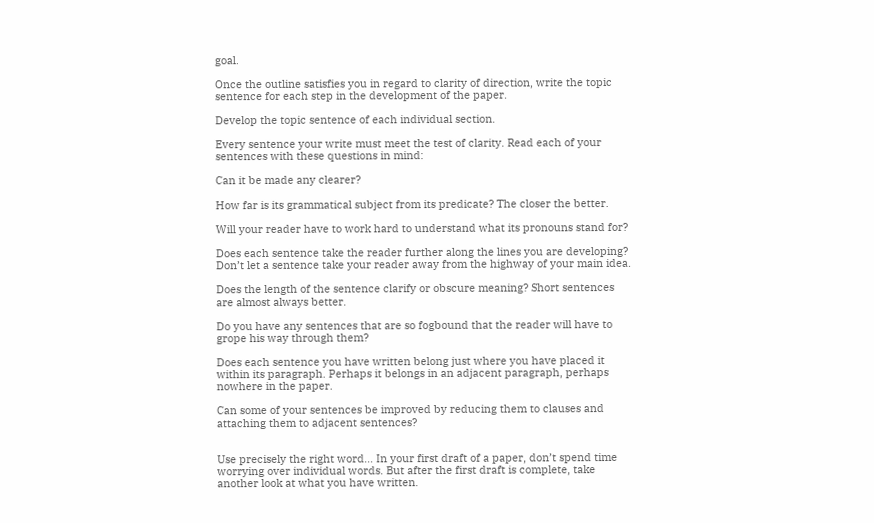goal.

Once the outline satisfies you in regard to clarity of direction, write the topic sentence for each step in the development of the paper.

Develop the topic sentence of each individual section.

Every sentence your write must meet the test of clarity. Read each of your sentences with these questions in mind:

Can it be made any clearer?

How far is its grammatical subject from its predicate? The closer the better.

Will your reader have to work hard to understand what its pronouns stand for?

Does each sentence take the reader further along the lines you are developing? Don’t let a sentence take your reader away from the highway of your main idea.

Does the length of the sentence clarify or obscure meaning? Short sentences are almost always better.

Do you have any sentences that are so fogbound that the reader will have to grope his way through them?

Does each sentence you have written belong just where you have placed it within its paragraph. Perhaps it belongs in an adjacent paragraph, perhaps nowhere in the paper.

Can some of your sentences be improved by reducing them to clauses and attaching them to adjacent sentences?


Use precisely the right word… In your first draft of a paper, don’t spend time worrying over individual words. But after the first draft is complete, take another look at what you have written.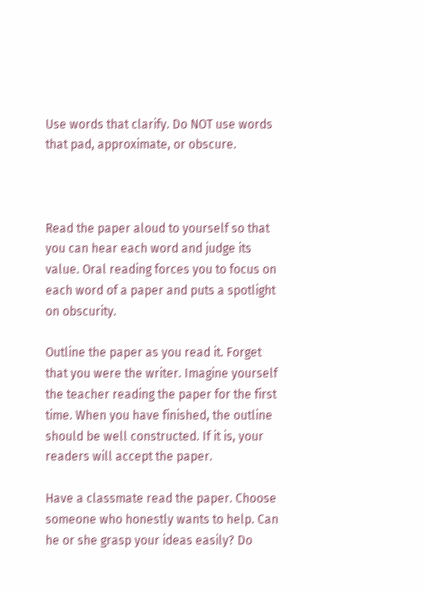Use words that clarify. Do NOT use words that pad, approximate, or obscure.



Read the paper aloud to yourself so that you can hear each word and judge its value. Oral reading forces you to focus on each word of a paper and puts a spotlight on obscurity.

Outline the paper as you read it. Forget that you were the writer. Imagine yourself the teacher reading the paper for the first time. When you have finished, the outline should be well constructed. If it is, your readers will accept the paper.

Have a classmate read the paper. Choose someone who honestly wants to help. Can he or she grasp your ideas easily? Do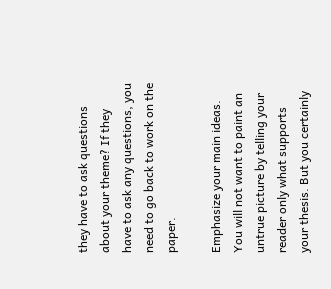they have to ask questions about your theme? If they have to ask any questions, you need to go back to work on the paper.

Emphasize your main ideas. You will not want to paint an untrue picture by telling your reader only what supports your thesis. But you certainly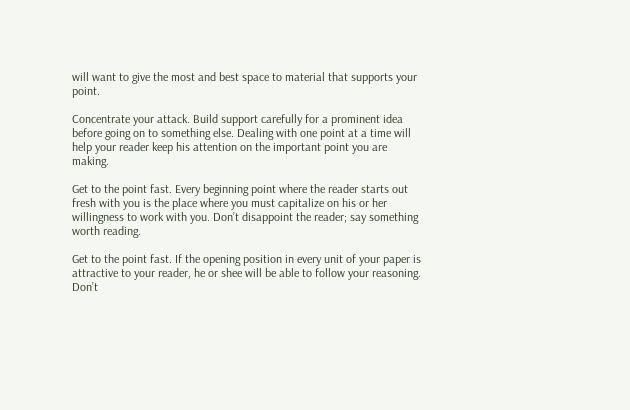will want to give the most and best space to material that supports your point.

Concentrate your attack. Build support carefully for a prominent idea before going on to something else. Dealing with one point at a time will help your reader keep his attention on the important point you are making.

Get to the point fast. Every beginning point where the reader starts out fresh with you is the place where you must capitalize on his or her willingness to work with you. Don’t disappoint the reader; say something worth reading.

Get to the point fast. If the opening position in every unit of your paper is attractive to your reader, he or shee will be able to follow your reasoning. Don’t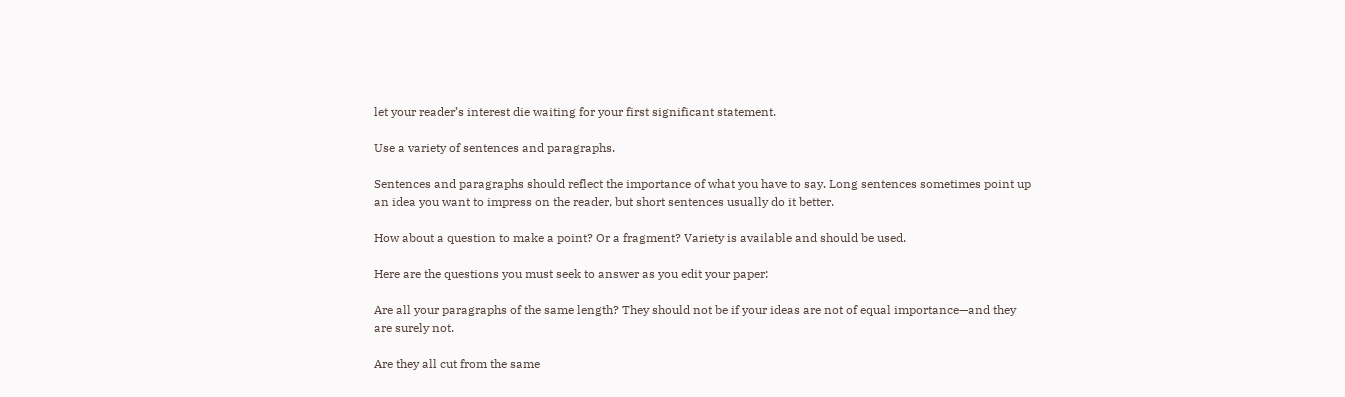let your reader’s interest die waiting for your first significant statement.

Use a variety of sentences and paragraphs.

Sentences and paragraphs should reflect the importance of what you have to say. Long sentences sometimes point up an idea you want to impress on the reader, but short sentences usually do it better.

How about a question to make a point? Or a fragment? Variety is available and should be used.

Here are the questions you must seek to answer as you edit your paper:

Are all your paragraphs of the same length? They should not be if your ideas are not of equal importance—and they are surely not.

Are they all cut from the same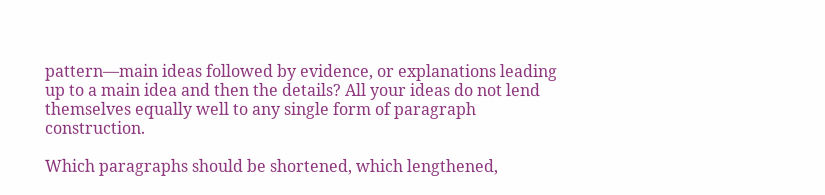pattern—main ideas followed by evidence, or explanations leading up to a main idea and then the details? All your ideas do not lend themselves equally well to any single form of paragraph construction.

Which paragraphs should be shortened, which lengthened,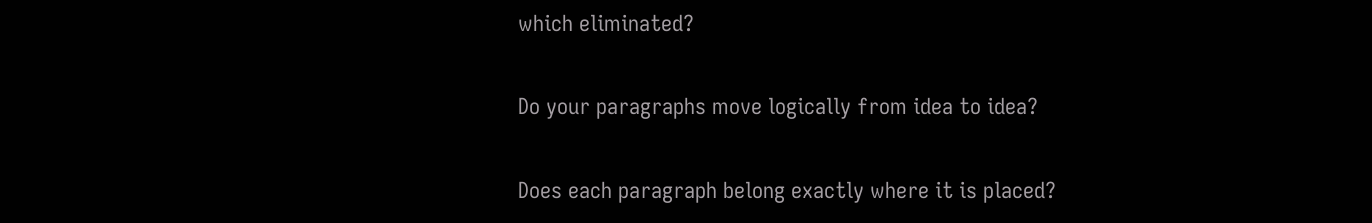which eliminated?

Do your paragraphs move logically from idea to idea?

Does each paragraph belong exactly where it is placed?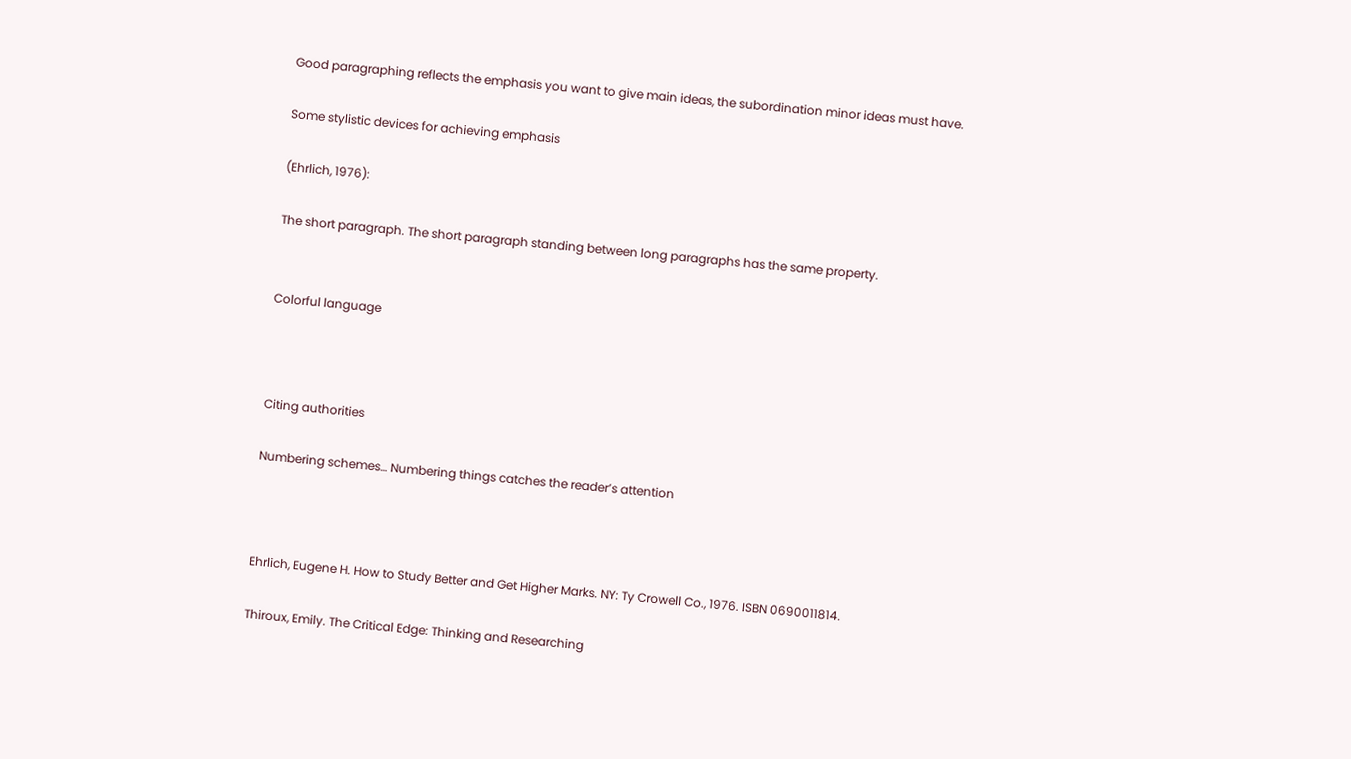Good paragraphing reflects the emphasis you want to give main ideas, the subordination minor ideas must have.

Some stylistic devices for achieving emphasis

(Ehrlich, 1976):

The short paragraph. The short paragraph standing between long paragraphs has the same property.


Colorful language



Citing authorities

Numbering schemes… Numbering things catches the reader’s attention



Ehrlich, Eugene H. How to Study Better and Get Higher Marks. NY: Ty Crowell Co., 1976. ISBN 0690011814.

Thiroux, Emily. The Critical Edge: Thinking and Researching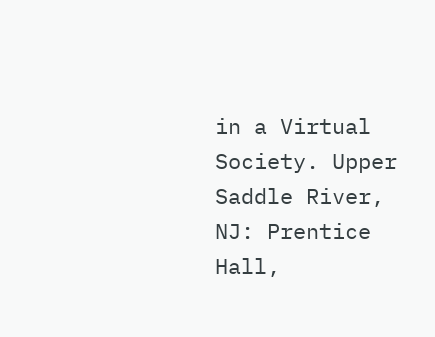in a Virtual Society. Upper Saddle River, NJ: Prentice Hall,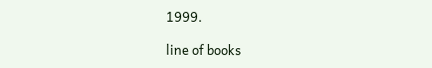1999.

line of books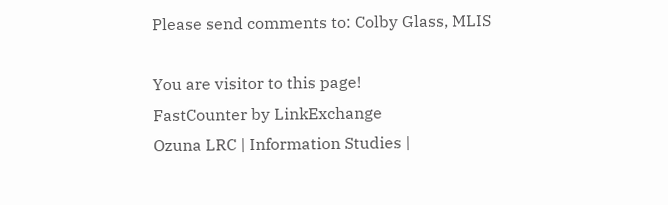Please send comments to: Colby Glass, MLIS

You are visitor to this page!
FastCounter by LinkExchange
Ozuna LRC | Information Studies |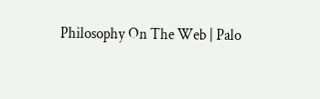Philosophy On The Web | Palo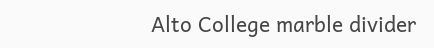Alto College marble divider